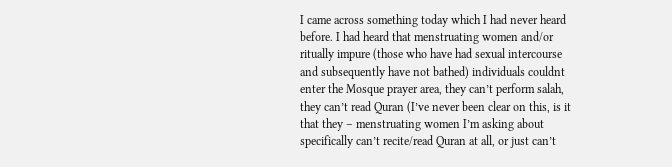I came across something today which I had never heard before. I had heard that menstruating women and/or ritually impure (those who have had sexual intercourse and subsequently have not bathed) individuals couldnt enter the Mosque prayer area, they can’t perform salah, they can’t read Quran (I’ve never been clear on this, is it that they – menstruating women I’m asking about specifically can’t recite/read Quran at all, or just can’t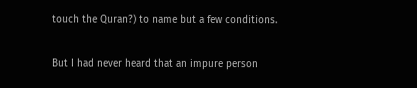touch the Quran?) to name but a few conditions.

But I had never heard that an impure person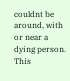couldnt be around, with or near a dying person. This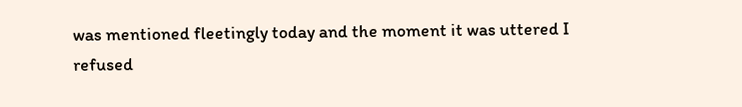was mentioned fleetingly today and the moment it was uttered I refused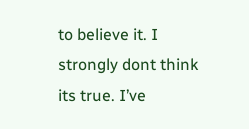to believe it. I strongly dont think its true. I’ve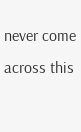never come across this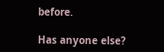before.

Has anyone else?